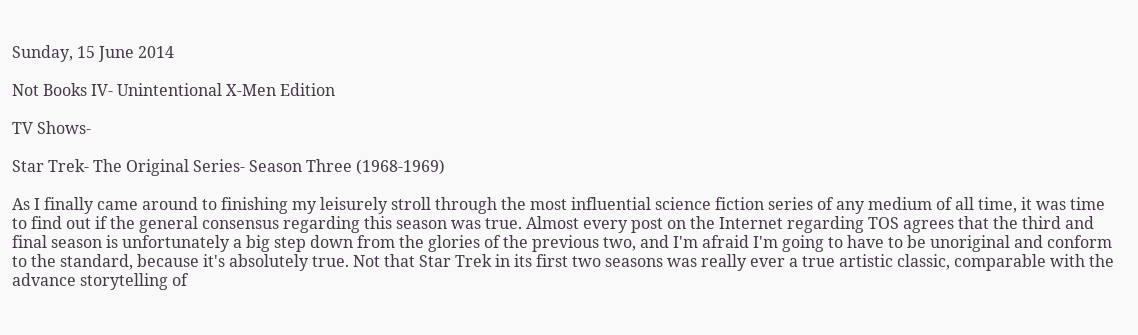Sunday, 15 June 2014

Not Books IV- Unintentional X-Men Edition

TV Shows-

Star Trek- The Original Series- Season Three (1968-1969)

As I finally came around to finishing my leisurely stroll through the most influential science fiction series of any medium of all time, it was time to find out if the general consensus regarding this season was true. Almost every post on the Internet regarding TOS agrees that the third and final season is unfortunately a big step down from the glories of the previous two, and I'm afraid I'm going to have to be unoriginal and conform to the standard, because it's absolutely true. Not that Star Trek in its first two seasons was really ever a true artistic classic, comparable with the advance storytelling of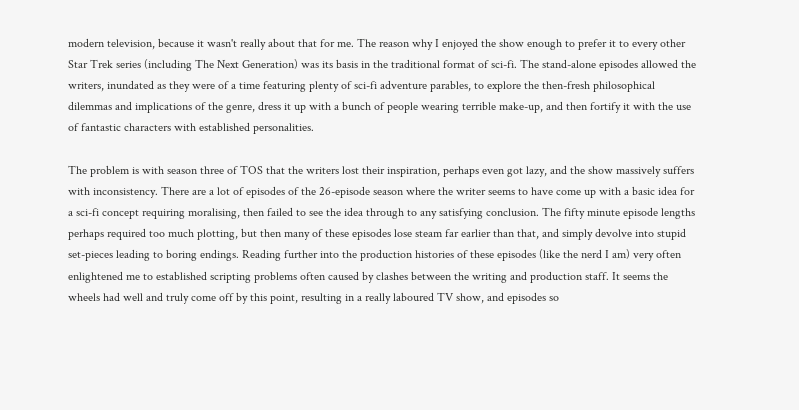modern television, because it wasn't really about that for me. The reason why I enjoyed the show enough to prefer it to every other Star Trek series (including The Next Generation) was its basis in the traditional format of sci-fi. The stand-alone episodes allowed the writers, inundated as they were of a time featuring plenty of sci-fi adventure parables, to explore the then-fresh philosophical dilemmas and implications of the genre, dress it up with a bunch of people wearing terrible make-up, and then fortify it with the use of fantastic characters with established personalities.

The problem is with season three of TOS that the writers lost their inspiration, perhaps even got lazy, and the show massively suffers with inconsistency. There are a lot of episodes of the 26-episode season where the writer seems to have come up with a basic idea for a sci-fi concept requiring moralising, then failed to see the idea through to any satisfying conclusion. The fifty minute episode lengths perhaps required too much plotting, but then many of these episodes lose steam far earlier than that, and simply devolve into stupid set-pieces leading to boring endings. Reading further into the production histories of these episodes (like the nerd I am) very often enlightened me to established scripting problems often caused by clashes between the writing and production staff. It seems the wheels had well and truly come off by this point, resulting in a really laboured TV show, and episodes so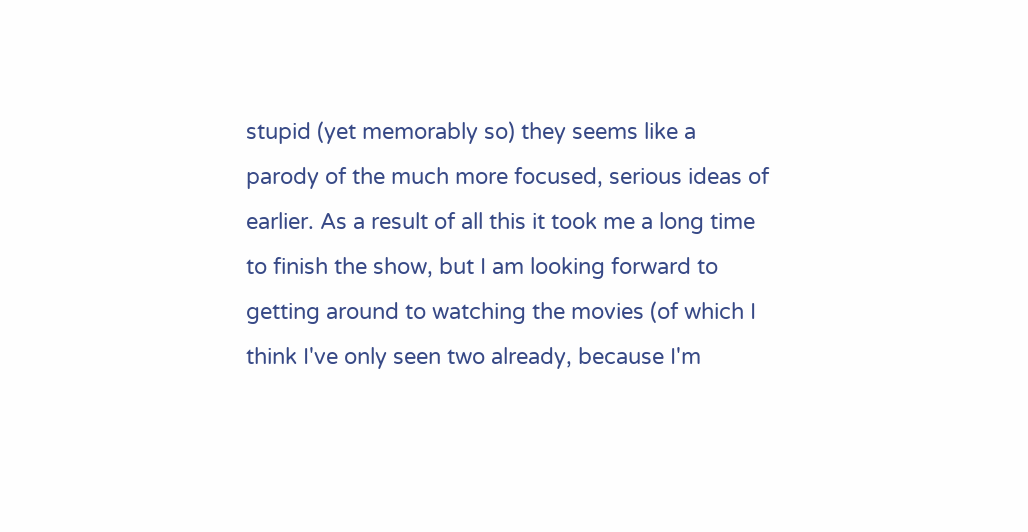stupid (yet memorably so) they seems like a parody of the much more focused, serious ideas of earlier. As a result of all this it took me a long time to finish the show, but I am looking forward to getting around to watching the movies (of which I think I've only seen two already, because I'm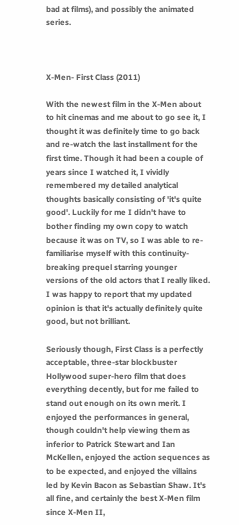bad at films), and possibly the animated series.



X-Men- First Class (2011)

With the newest film in the X-Men about to hit cinemas and me about to go see it, I thought it was definitely time to go back and re-watch the last installment for the first time. Though it had been a couple of years since I watched it, I vividly remembered my detailed analytical thoughts basically consisting of 'it's quite good'. Luckily for me I didn't have to bother finding my own copy to watch because it was on TV, so I was able to re-familiarise myself with this continuity-breaking prequel starring younger versions of the old actors that I really liked. I was happy to report that my updated opinion is that it's actually definitely quite good, but not brilliant.

Seriously though, First Class is a perfectly acceptable, three-star blockbuster Hollywood super-hero film that does everything decently, but for me failed to stand out enough on its own merit. I enjoyed the performances in general, though couldn't help viewing them as inferior to Patrick Stewart and Ian McKellen, enjoyed the action sequences as to be expected, and enjoyed the villains led by Kevin Bacon as Sebastian Shaw. It's all fine, and certainly the best X-Men film since X-Men II,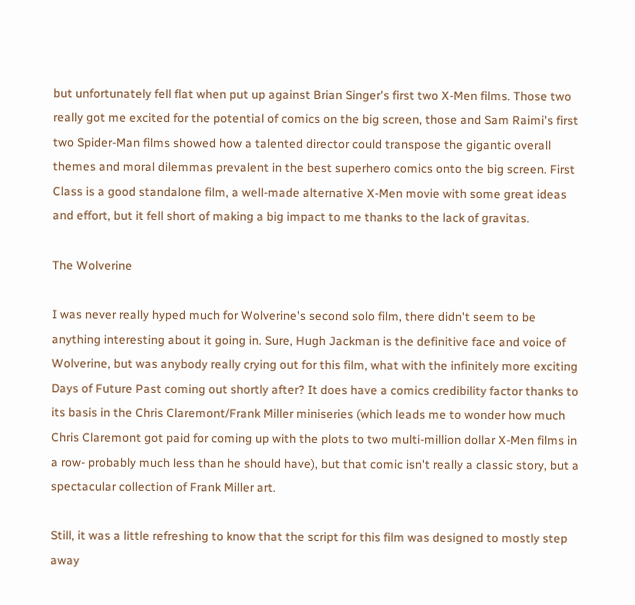but unfortunately fell flat when put up against Brian Singer's first two X-Men films. Those two really got me excited for the potential of comics on the big screen, those and Sam Raimi's first two Spider-Man films showed how a talented director could transpose the gigantic overall themes and moral dilemmas prevalent in the best superhero comics onto the big screen. First Class is a good standalone film, a well-made alternative X-Men movie with some great ideas and effort, but it fell short of making a big impact to me thanks to the lack of gravitas.

The Wolverine

I was never really hyped much for Wolverine's second solo film, there didn't seem to be anything interesting about it going in. Sure, Hugh Jackman is the definitive face and voice of Wolverine, but was anybody really crying out for this film, what with the infinitely more exciting Days of Future Past coming out shortly after? It does have a comics credibility factor thanks to its basis in the Chris Claremont/Frank Miller miniseries (which leads me to wonder how much Chris Claremont got paid for coming up with the plots to two multi-million dollar X-Men films in a row- probably much less than he should have), but that comic isn't really a classic story, but a spectacular collection of Frank Miller art.

Still, it was a little refreshing to know that the script for this film was designed to mostly step away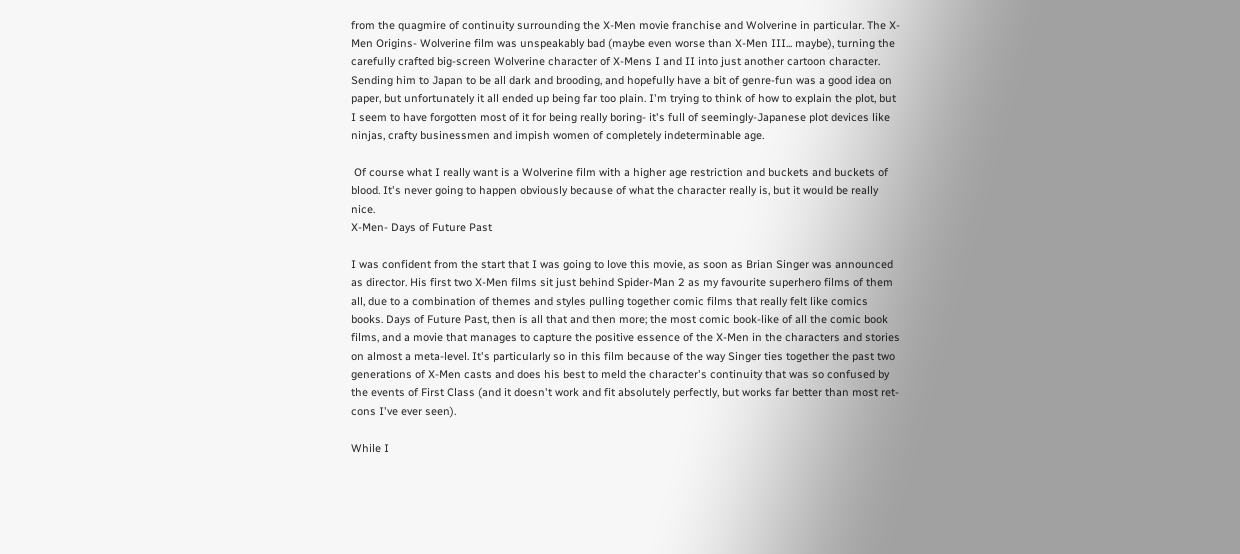from the quagmire of continuity surrounding the X-Men movie franchise and Wolverine in particular. The X-Men Origins- Wolverine film was unspeakably bad (maybe even worse than X-Men III... maybe), turning the carefully crafted big-screen Wolverine character of X-Mens I and II into just another cartoon character. Sending him to Japan to be all dark and brooding, and hopefully have a bit of genre-fun was a good idea on paper, but unfortunately it all ended up being far too plain. I'm trying to think of how to explain the plot, but I seem to have forgotten most of it for being really boring- it's full of seemingly-Japanese plot devices like ninjas, crafty businessmen and impish women of completely indeterminable age.

 Of course what I really want is a Wolverine film with a higher age restriction and buckets and buckets of blood. It's never going to happen obviously because of what the character really is, but it would be really nice.
X-Men- Days of Future Past

I was confident from the start that I was going to love this movie, as soon as Brian Singer was announced as director. His first two X-Men films sit just behind Spider-Man 2 as my favourite superhero films of them all, due to a combination of themes and styles pulling together comic films that really felt like comics books. Days of Future Past, then is all that and then more; the most comic book-like of all the comic book films, and a movie that manages to capture the positive essence of the X-Men in the characters and stories on almost a meta-level. It's particularly so in this film because of the way Singer ties together the past two generations of X-Men casts and does his best to meld the character's continuity that was so confused by the events of First Class (and it doesn't work and fit absolutely perfectly, but works far better than most ret-cons I've ever seen).

While I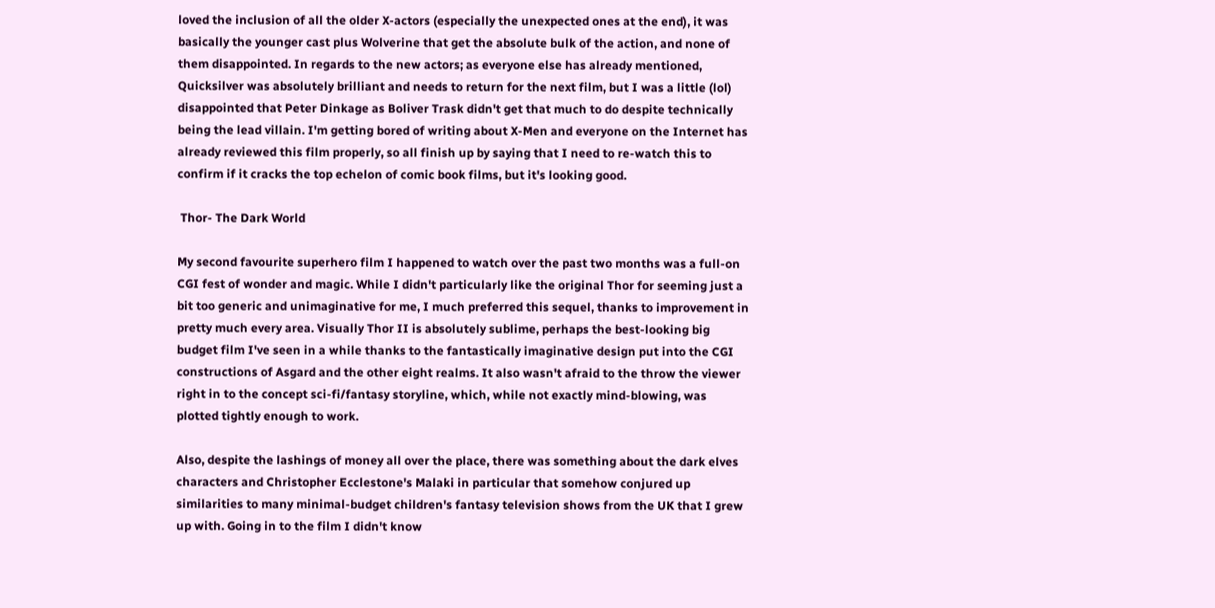loved the inclusion of all the older X-actors (especially the unexpected ones at the end), it was basically the younger cast plus Wolverine that get the absolute bulk of the action, and none of them disappointed. In regards to the new actors; as everyone else has already mentioned, Quicksilver was absolutely brilliant and needs to return for the next film, but I was a little (lol) disappointed that Peter Dinkage as Boliver Trask didn't get that much to do despite technically being the lead villain. I'm getting bored of writing about X-Men and everyone on the Internet has already reviewed this film properly, so all finish up by saying that I need to re-watch this to confirm if it cracks the top echelon of comic book films, but it's looking good.

 Thor- The Dark World

My second favourite superhero film I happened to watch over the past two months was a full-on CGI fest of wonder and magic. While I didn't particularly like the original Thor for seeming just a bit too generic and unimaginative for me, I much preferred this sequel, thanks to improvement in pretty much every area. Visually Thor II is absolutely sublime, perhaps the best-looking big budget film I've seen in a while thanks to the fantastically imaginative design put into the CGI constructions of Asgard and the other eight realms. It also wasn't afraid to the throw the viewer right in to the concept sci-fi/fantasy storyline, which, while not exactly mind-blowing, was plotted tightly enough to work.

Also, despite the lashings of money all over the place, there was something about the dark elves characters and Christopher Ecclestone's Malaki in particular that somehow conjured up similarities to many minimal-budget children's fantasy television shows from the UK that I grew up with. Going in to the film I didn't know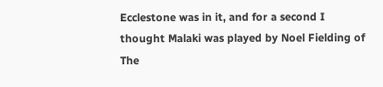Ecclestone was in it, and for a second I thought Malaki was played by Noel Fielding of The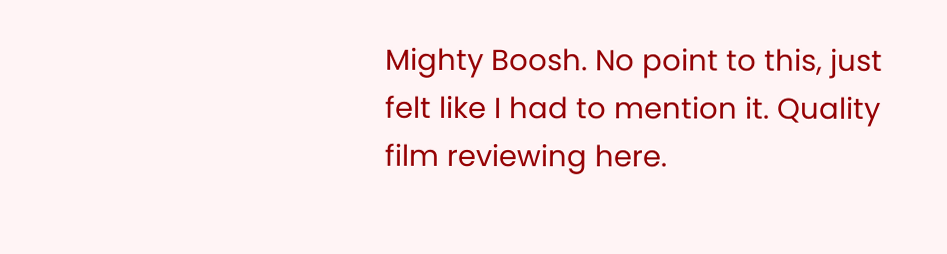Mighty Boosh. No point to this, just felt like I had to mention it. Quality film reviewing here.